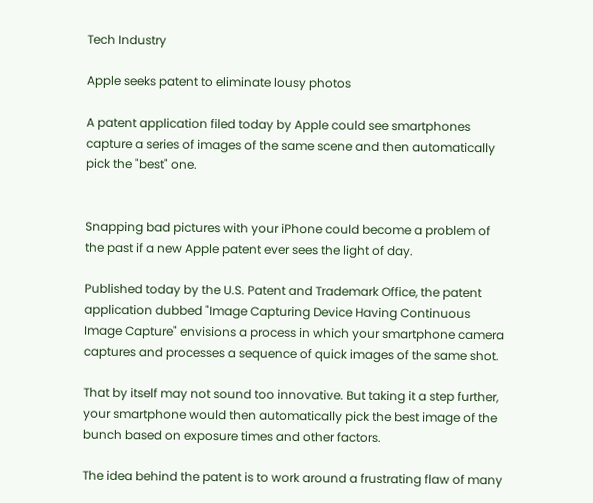Tech Industry

Apple seeks patent to eliminate lousy photos

A patent application filed today by Apple could see smartphones capture a series of images of the same scene and then automatically pick the "best" one.


Snapping bad pictures with your iPhone could become a problem of the past if a new Apple patent ever sees the light of day.

Published today by the U.S. Patent and Trademark Office, the patent application dubbed "Image Capturing Device Having Continuous Image Capture" envisions a process in which your smartphone camera captures and processes a sequence of quick images of the same shot.

That by itself may not sound too innovative. But taking it a step further, your smartphone would then automatically pick the best image of the bunch based on exposure times and other factors.

The idea behind the patent is to work around a frustrating flaw of many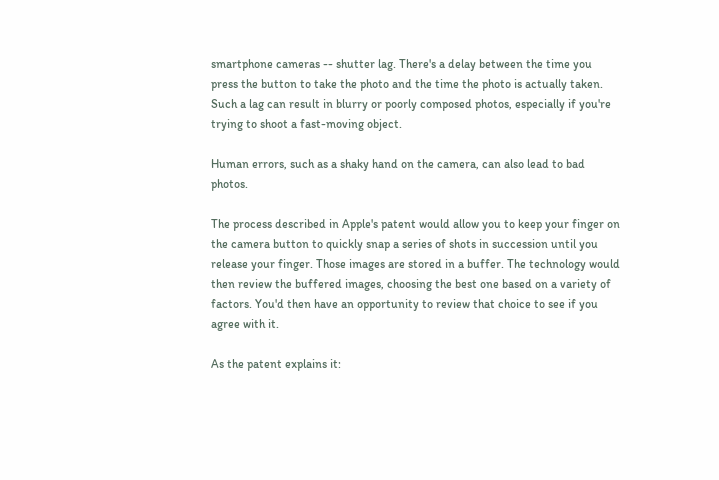smartphone cameras -- shutter lag. There's a delay between the time you press the button to take the photo and the time the photo is actually taken. Such a lag can result in blurry or poorly composed photos, especially if you're trying to shoot a fast-moving object.

Human errors, such as a shaky hand on the camera, can also lead to bad photos.

The process described in Apple's patent would allow you to keep your finger on the camera button to quickly snap a series of shots in succession until you release your finger. Those images are stored in a buffer. The technology would then review the buffered images, choosing the best one based on a variety of factors. You'd then have an opportunity to review that choice to see if you agree with it.

As the patent explains it: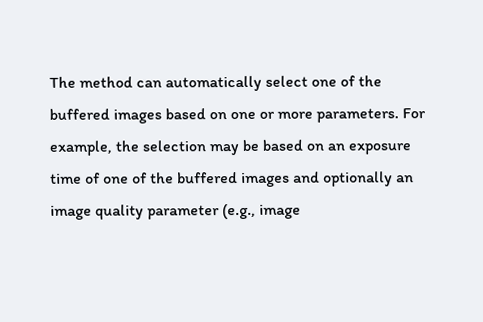The method can automatically select one of the buffered images based on one or more parameters. For example, the selection may be based on an exposure time of one of the buffered images and optionally an image quality parameter (e.g., image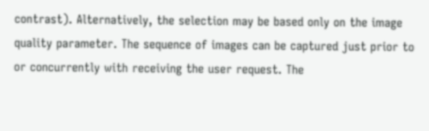contrast). Alternatively, the selection may be based only on the image quality parameter. The sequence of images can be captured just prior to or concurrently with receiving the user request. The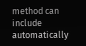method can include automatically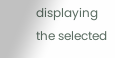displaying the selected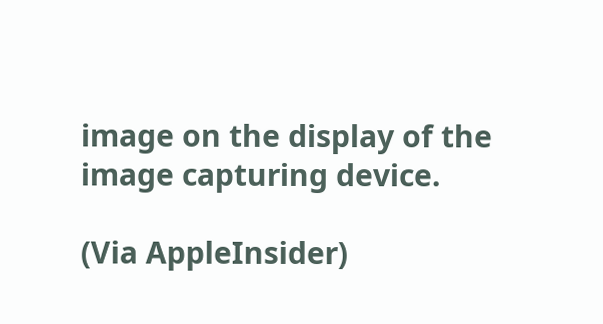image on the display of the image capturing device.

(Via AppleInsider)